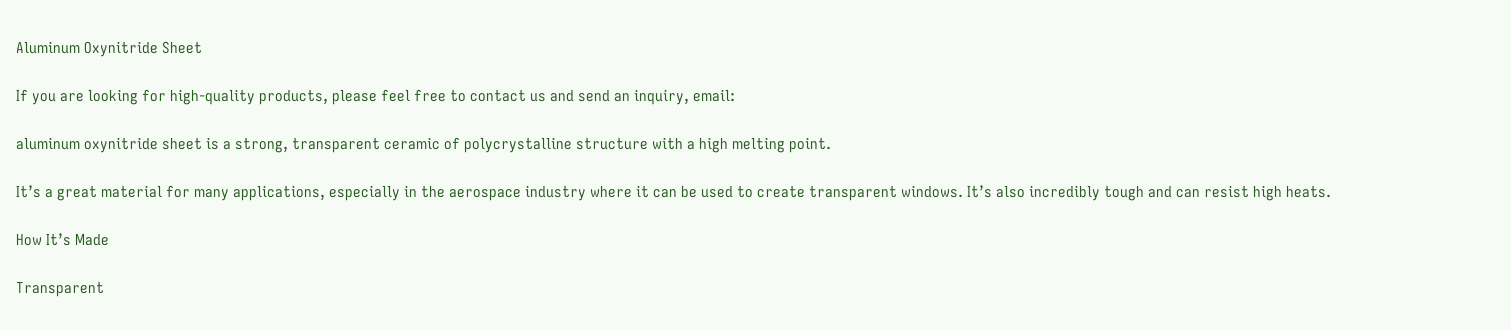Aluminum Oxynitride Sheet

If you are looking for high-quality products, please feel free to contact us and send an inquiry, email:

aluminum oxynitride sheet is a strong, transparent ceramic of polycrystalline structure with a high melting point.

It’s a great material for many applications, especially in the aerospace industry where it can be used to create transparent windows. It’s also incredibly tough and can resist high heats.

How It’s Made

Transparent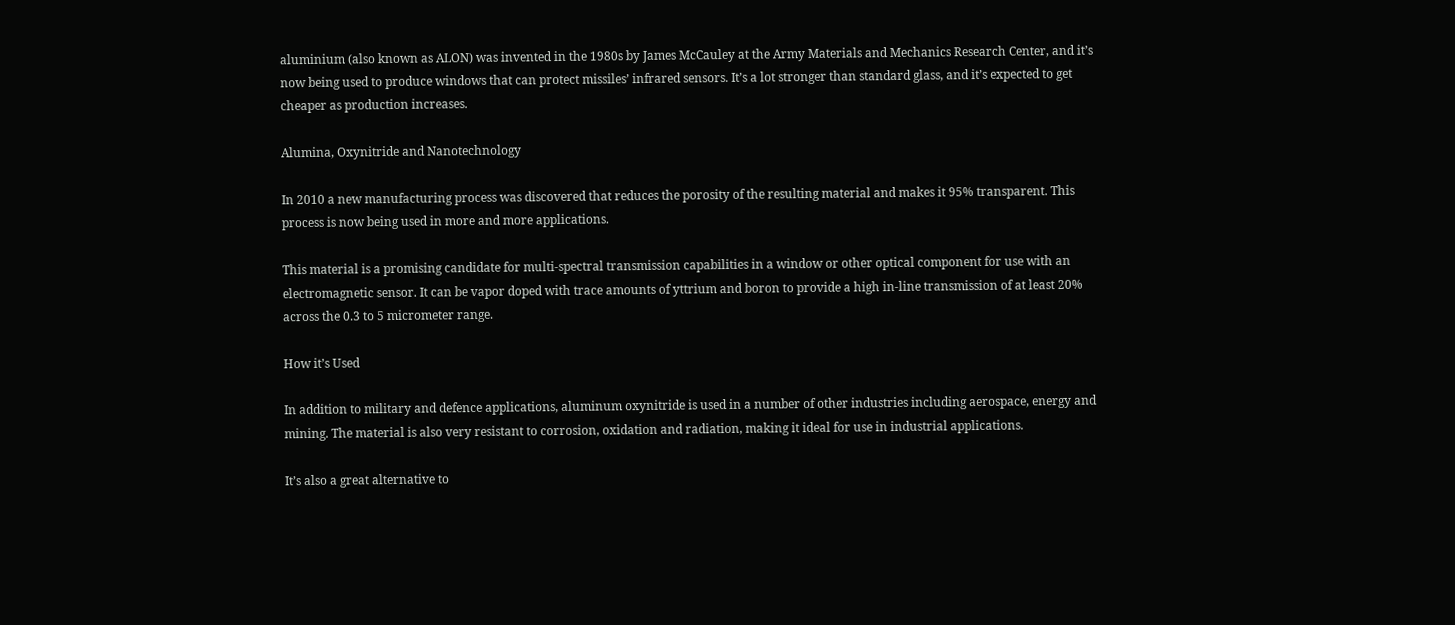aluminium (also known as ALON) was invented in the 1980s by James McCauley at the Army Materials and Mechanics Research Center, and it’s now being used to produce windows that can protect missiles’ infrared sensors. It’s a lot stronger than standard glass, and it’s expected to get cheaper as production increases.

Alumina, Oxynitride and Nanotechnology

In 2010 a new manufacturing process was discovered that reduces the porosity of the resulting material and makes it 95% transparent. This process is now being used in more and more applications.

This material is a promising candidate for multi-spectral transmission capabilities in a window or other optical component for use with an electromagnetic sensor. It can be vapor doped with trace amounts of yttrium and boron to provide a high in-line transmission of at least 20% across the 0.3 to 5 micrometer range.

How it’s Used

In addition to military and defence applications, aluminum oxynitride is used in a number of other industries including aerospace, energy and mining. The material is also very resistant to corrosion, oxidation and radiation, making it ideal for use in industrial applications.

It’s also a great alternative to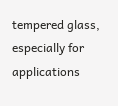tempered glass, especially for applications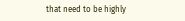that need to be highly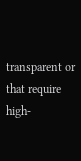transparent or that require high-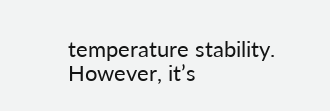temperature stability. However, it’s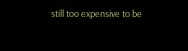still too expensive to be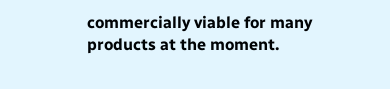commercially viable for many products at the moment.